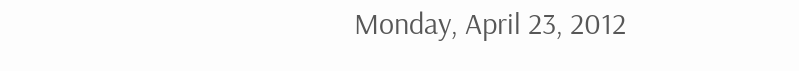Monday, April 23, 2012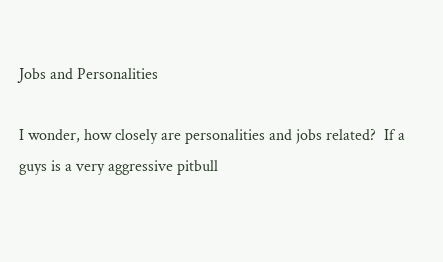Jobs and Personalities

I wonder, how closely are personalities and jobs related?  If a guys is a very aggressive pitbull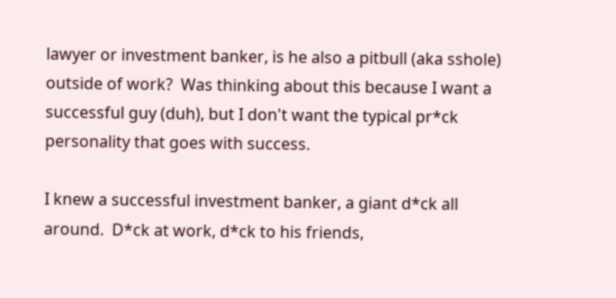lawyer or investment banker, is he also a pitbull (aka sshole) outside of work?  Was thinking about this because I want a successful guy (duh), but I don't want the typical pr*ck personality that goes with success.

I knew a successful investment banker, a giant d*ck all around.  D*ck at work, d*ck to his friends,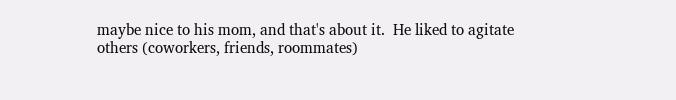maybe nice to his mom, and that's about it.  He liked to agitate others (coworkers, friends, roommates)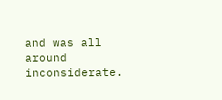and was all around inconsiderate.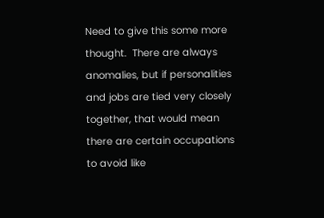Need to give this some more thought.  There are always anomalies, but if personalities and jobs are tied very closely together, that would mean there are certain occupations to avoid like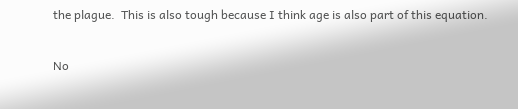the plague.  This is also tough because I think age is also part of this equation.

No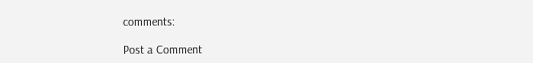comments:

Post a Comment